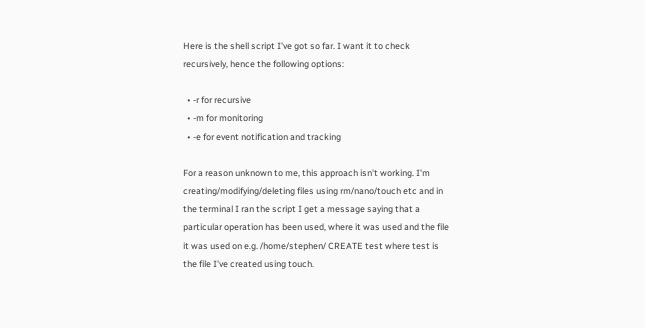Here is the shell script I've got so far. I want it to check recursively, hence the following options:

  • -r for recursive
  • -m for monitoring
  • -e for event notification and tracking

For a reason unknown to me, this approach isn't working. I'm creating/modifying/deleting files using rm/nano/touch etc and in the terminal I ran the script I get a message saying that a particular operation has been used, where it was used and the file it was used on e.g. /home/stephen/ CREATE test where test is the file I've created using touch.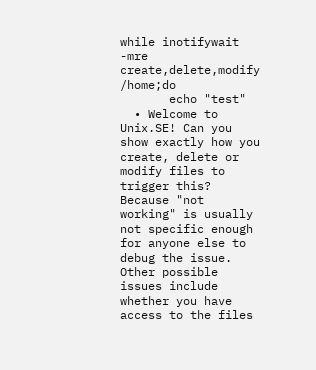while inotifywait -mre create,delete,modify /home;do
       echo "test"
  • Welcome to Unix.SE! Can you show exactly how you create, delete or modify files to trigger this? Because "not working" is usually not specific enough for anyone else to debug the issue. Other possible issues include whether you have access to the files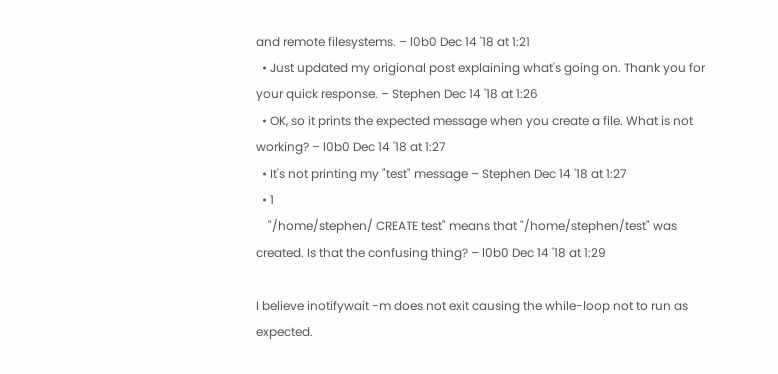and remote filesystems. – l0b0 Dec 14 '18 at 1:21
  • Just updated my origional post explaining what's going on. Thank you for your quick response. – Stephen Dec 14 '18 at 1:26
  • OK, so it prints the expected message when you create a file. What is not working? – l0b0 Dec 14 '18 at 1:27
  • It's not printing my "test" message – Stephen Dec 14 '18 at 1:27
  • 1
    "/home/stephen/ CREATE test" means that "/home/stephen/test" was created. Is that the confusing thing? – l0b0 Dec 14 '18 at 1:29

I believe inotifywait -m does not exit causing the while-loop not to run as expected.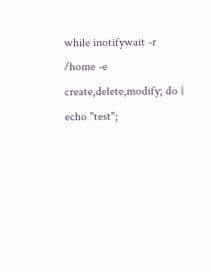while inotifywait -r /home -e create,delete,modify; do { echo "test";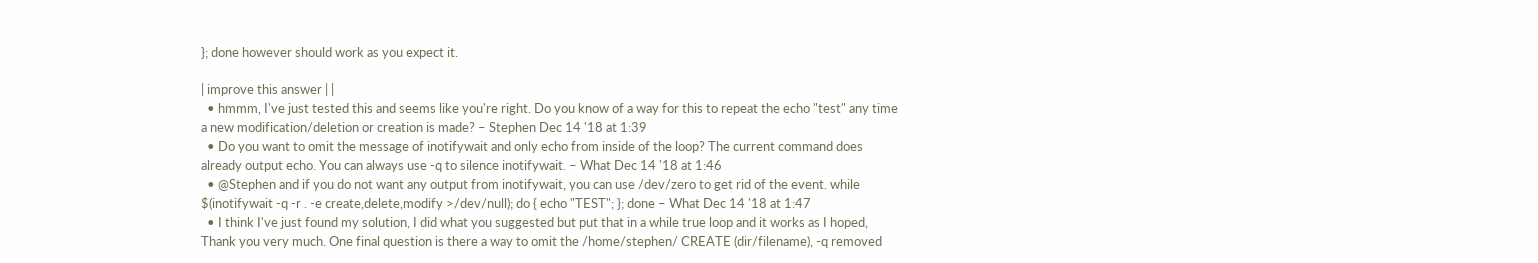}; done however should work as you expect it.

| improve this answer | |
  • hmmm, I've just tested this and seems like you're right. Do you know of a way for this to repeat the echo "test" any time a new modification/deletion or creation is made? – Stephen Dec 14 '18 at 1:39
  • Do you want to omit the message of inotifywait and only echo from inside of the loop? The current command does already output echo. You can always use -q to silence inotifywait. – What Dec 14 '18 at 1:46
  • @Stephen and if you do not want any output from inotifywait, you can use /dev/zero to get rid of the event. while $(inotifywait -q -r . -e create,delete,modify >/dev/null); do { echo "TEST"; }; done – What Dec 14 '18 at 1:47
  • I think I've just found my solution, I did what you suggested but put that in a while true loop and it works as I hoped, Thank you very much. One final question is there a way to omit the /home/stephen/ CREATE (dir/filename), -q removed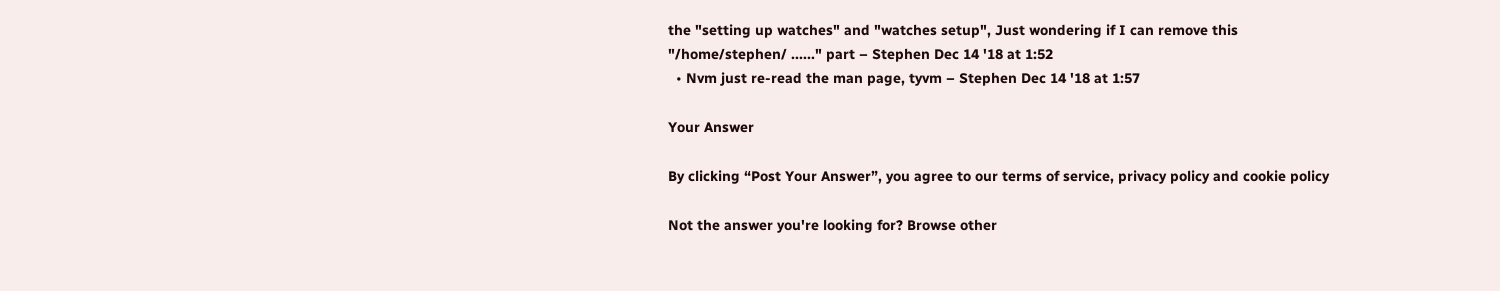the "setting up watches" and "watches setup", Just wondering if I can remove this "/home/stephen/ ......" part – Stephen Dec 14 '18 at 1:52
  • Nvm just re-read the man page, tyvm – Stephen Dec 14 '18 at 1:57

Your Answer

By clicking “Post Your Answer”, you agree to our terms of service, privacy policy and cookie policy

Not the answer you're looking for? Browse other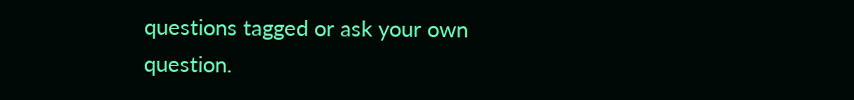questions tagged or ask your own question.